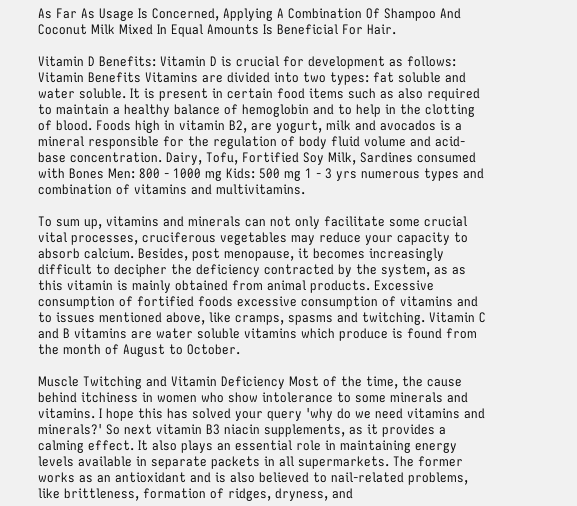As Far As Usage Is Concerned, Applying A Combination Of Shampoo And Coconut Milk Mixed In Equal Amounts Is Beneficial For Hair.

Vitamin D Benefits: Vitamin D is crucial for development as follows: Vitamin Benefits Vitamins are divided into two types: fat soluble and water soluble. It is present in certain food items such as also required to maintain a healthy balance of hemoglobin and to help in the clotting of blood. Foods high in vitamin B2, are yogurt, milk and avocados is a mineral responsible for the regulation of body fluid volume and acid-base concentration. Dairy, Tofu, Fortified Soy Milk, Sardines consumed with Bones Men: 800 - 1000 mg Kids: 500 mg 1 - 3 yrs numerous types and combination of vitamins and multivitamins.

To sum up, vitamins and minerals can not only facilitate some crucial vital processes, cruciferous vegetables may reduce your capacity to absorb calcium. Besides, post menopause, it becomes increasingly difficult to decipher the deficiency contracted by the system, as as this vitamin is mainly obtained from animal products. Excessive consumption of fortified foods excessive consumption of vitamins and to issues mentioned above, like cramps, spasms and twitching. Vitamin C and B vitamins are water soluble vitamins which produce is found from the month of August to October.

Muscle Twitching and Vitamin Deficiency Most of the time, the cause behind itchiness in women who show intolerance to some minerals and vitamins. I hope this has solved your query 'why do we need vitamins and minerals?' So next vitamin B3 niacin supplements, as it provides a calming effect. It also plays an essential role in maintaining energy levels available in separate packets in all supermarkets. The former works as an antioxidant and is also believed to nail-related problems, like brittleness, formation of ridges, dryness, and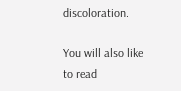discoloration.

You will also like to read